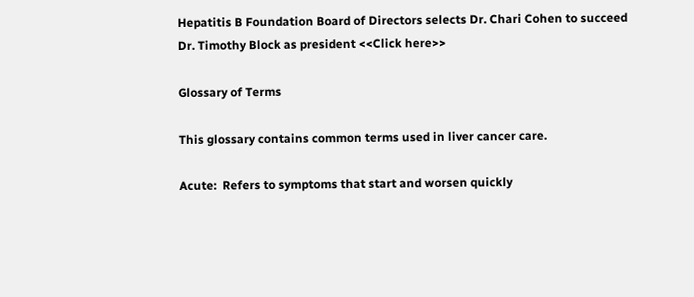Hepatitis B Foundation Board of Directors selects Dr. Chari Cohen to succeed Dr. Timothy Block as president <<Click here>>

Glossary of Terms

This glossary contains common terms used in liver cancer care.

Acute:  Refers to symptoms that start and worsen quickly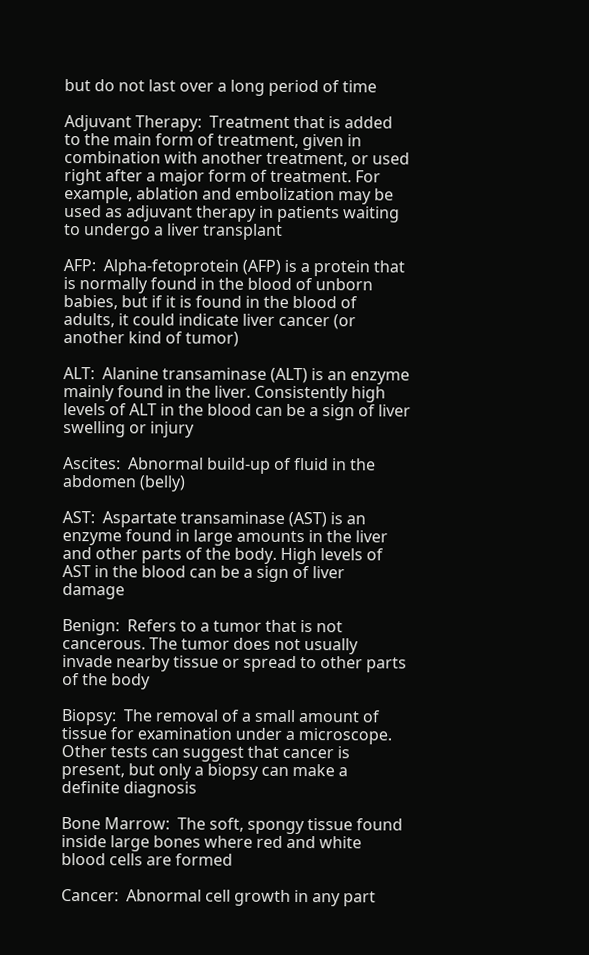but do not last over a long period of time

Adjuvant Therapy:  Treatment that is added to the main form of treatment, given in combination with another treatment, or used right after a major form of treatment. For example, ablation and embolization may be used as adjuvant therapy in patients waiting to undergo a liver transplant

AFP:  Alpha-fetoprotein (AFP) is a protein that is normally found in the blood of unborn babies, but if it is found in the blood of adults, it could indicate liver cancer (or another kind of tumor)

ALT:  Alanine transaminase (ALT) is an enzyme mainly found in the liver. Consistently high levels of ALT in the blood can be a sign of liver swelling or injury

Ascites:  Abnormal build-up of fluid in the abdomen (belly)

AST:  Aspartate transaminase (AST) is an enzyme found in large amounts in the liver and other parts of the body. High levels of AST in the blood can be a sign of liver damage

Benign:  Refers to a tumor that is not cancerous. The tumor does not usually invade nearby tissue or spread to other parts of the body

Biopsy:  The removal of a small amount of tissue for examination under a microscope. Other tests can suggest that cancer is present, but only a biopsy can make a definite diagnosis

Bone Marrow:  The soft, spongy tissue found inside large bones where red and white blood cells are formed

Cancer:  Abnormal cell growth in any part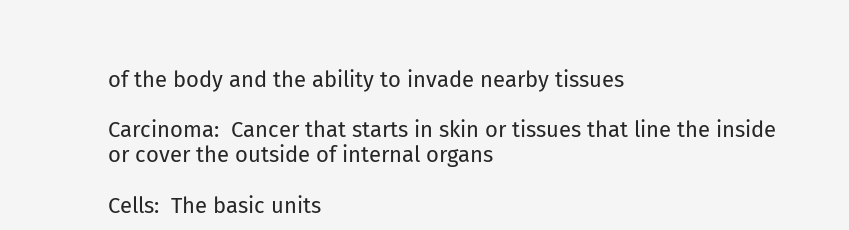of the body and the ability to invade nearby tissues

Carcinoma:  Cancer that starts in skin or tissues that line the inside or cover the outside of internal organs

Cells:  The basic units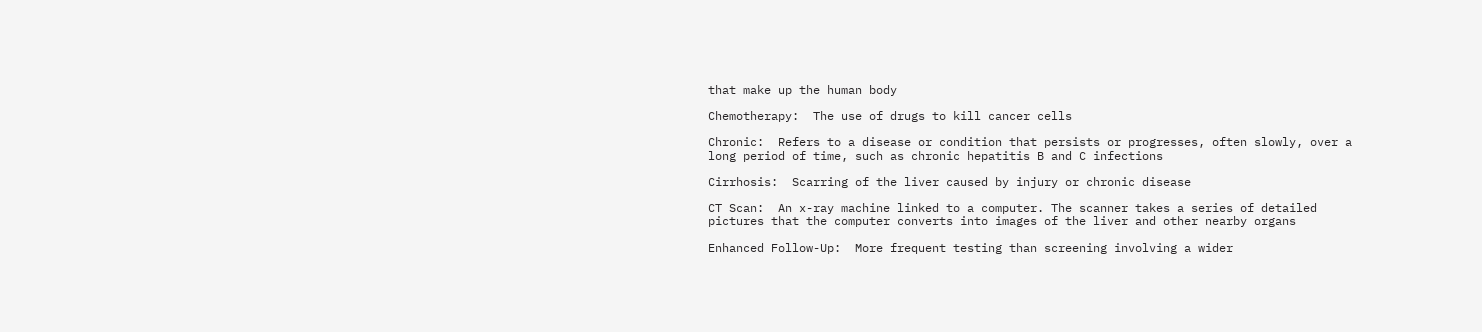that make up the human body

Chemotherapy:  The use of drugs to kill cancer cells

Chronic:  Refers to a disease or condition that persists or progresses, often slowly, over a long period of time, such as chronic hepatitis B and C infections

Cirrhosis:  Scarring of the liver caused by injury or chronic disease

CT Scan:  An x-ray machine linked to a computer. The scanner takes a series of detailed pictures that the computer converts into images of the liver and other nearby organs

Enhanced Follow-Up:  More frequent testing than screening involving a wider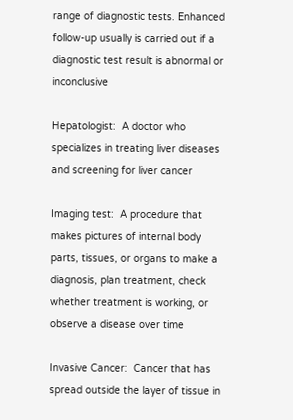range of diagnostic tests. Enhanced follow-up usually is carried out if a diagnostic test result is abnormal or inconclusive

Hepatologist:  A doctor who specializes in treating liver diseases and screening for liver cancer

Imaging test:  A procedure that makes pictures of internal body parts, tissues, or organs to make a diagnosis, plan treatment, check whether treatment is working, or observe a disease over time

Invasive Cancer:  Cancer that has spread outside the layer of tissue in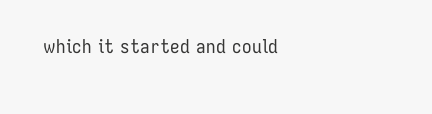which it started and could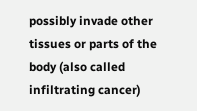possibly invade other tissues or parts of the body (also called infiltrating cancer)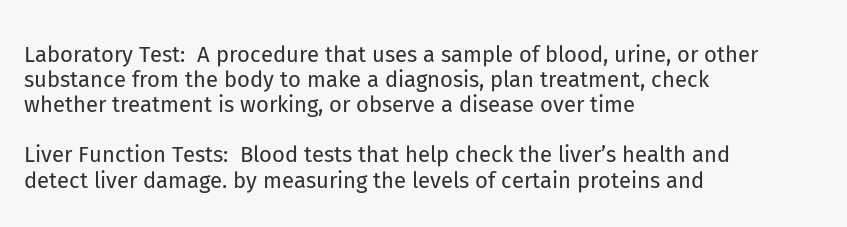Laboratory Test:  A procedure that uses a sample of blood, urine, or other substance from the body to make a diagnosis, plan treatment, check whether treatment is working, or observe a disease over time

Liver Function Tests:  Blood tests that help check the liver’s health and detect liver damage. by measuring the levels of certain proteins and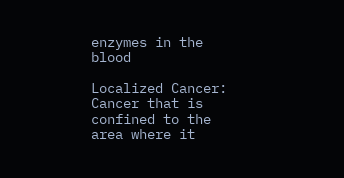enzymes in the blood

Localized Cancer:  Cancer that is confined to the area where it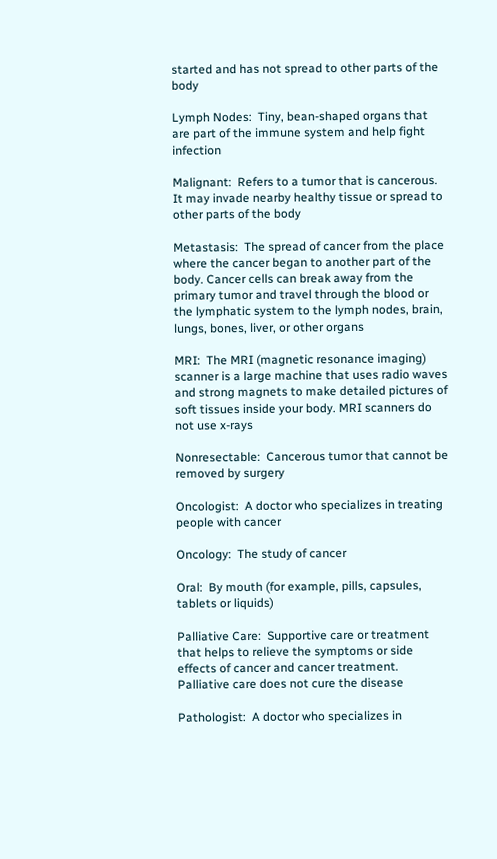started and has not spread to other parts of the body

Lymph Nodes:  Tiny, bean-shaped organs that are part of the immune system and help fight infection

Malignant:  Refers to a tumor that is cancerous. It may invade nearby healthy tissue or spread to other parts of the body

Metastasis:  The spread of cancer from the place where the cancer began to another part of the body. Cancer cells can break away from the primary tumor and travel through the blood or the lymphatic system to the lymph nodes, brain, lungs, bones, liver, or other organs

MRI:  The MRI (magnetic resonance imaging) scanner is a large machine that uses radio waves and strong magnets to make detailed pictures of soft tissues inside your body. MRI scanners do not use x-rays

Nonresectable:  Cancerous tumor that cannot be removed by surgery

Oncologist:  A doctor who specializes in treating people with cancer

Oncology:  The study of cancer

Oral:  By mouth (for example, pills, capsules, tablets or liquids)

Palliative Care:  Supportive care or treatment that helps to relieve the symptoms or side effects of cancer and cancer treatment. Palliative care does not cure the disease

Pathologist:  A doctor who specializes in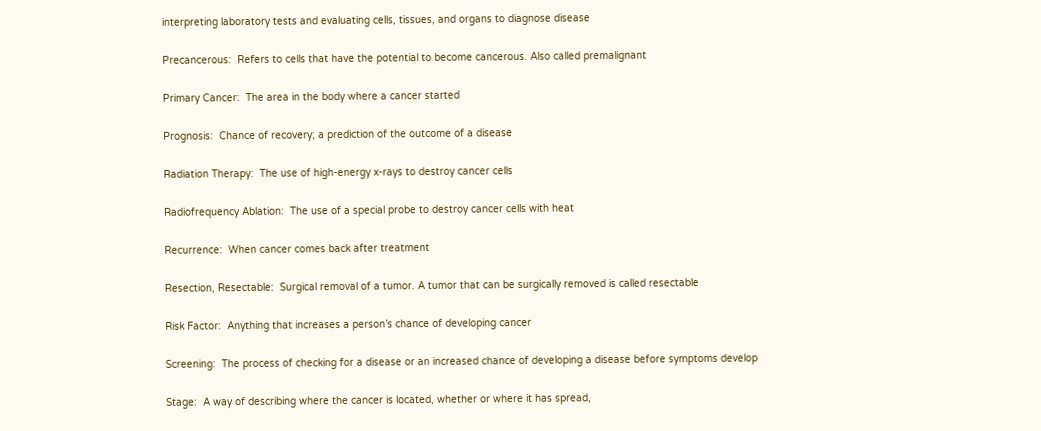interpreting laboratory tests and evaluating cells, tissues, and organs to diagnose disease

Precancerous:  Refers to cells that have the potential to become cancerous. Also called premalignant

Primary Cancer:  The area in the body where a cancer started

Prognosis:  Chance of recovery; a prediction of the outcome of a disease

Radiation Therapy:  The use of high-energy x-rays to destroy cancer cells

Radiofrequency Ablation:  The use of a special probe to destroy cancer cells with heat

Recurrence:  When cancer comes back after treatment

Resection, Resectable:  Surgical removal of a tumor. A tumor that can be surgically removed is called resectable

Risk Factor:  Anything that increases a person’s chance of developing cancer

Screening:  The process of checking for a disease or an increased chance of developing a disease before symptoms develop

Stage:  A way of describing where the cancer is located, whether or where it has spread,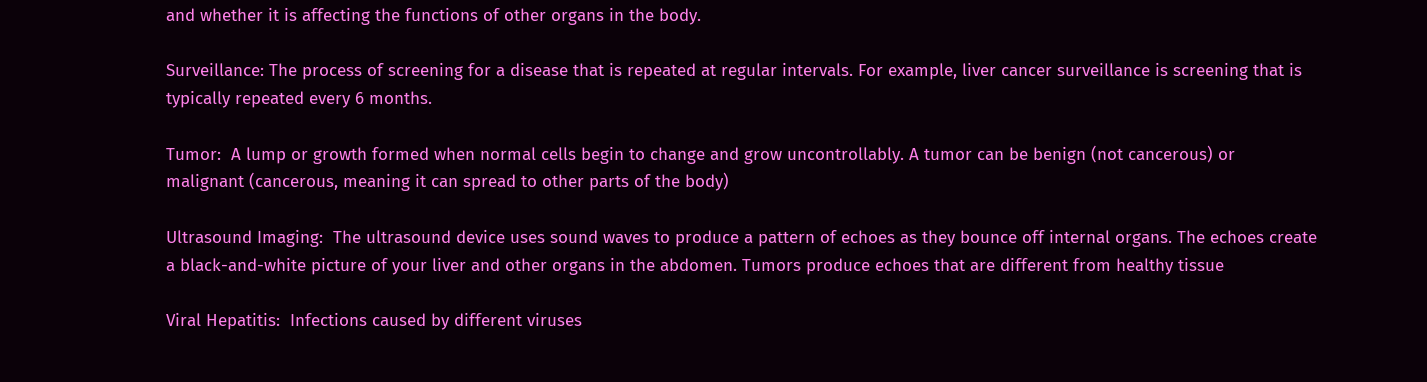and whether it is affecting the functions of other organs in the body.

Surveillance: The process of screening for a disease that is repeated at regular intervals. For example, liver cancer surveillance is screening that is typically repeated every 6 months.

Tumor:  A lump or growth formed when normal cells begin to change and grow uncontrollably. A tumor can be benign (not cancerous) or malignant (cancerous, meaning it can spread to other parts of the body)

Ultrasound Imaging:  The ultrasound device uses sound waves to produce a pattern of echoes as they bounce off internal organs. The echoes create a black-and-white picture of your liver and other organs in the abdomen. Tumors produce echoes that are different from healthy tissue

Viral Hepatitis:  Infections caused by different viruses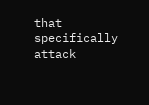that specifically attack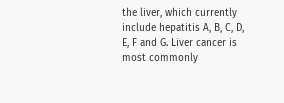the liver, which currently include hepatitis A, B, C, D, E, F and G. Liver cancer is most commonly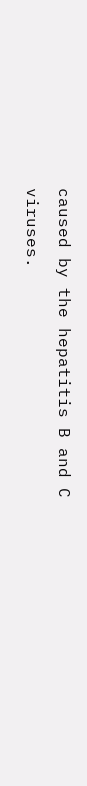caused by the hepatitis B and C viruses.